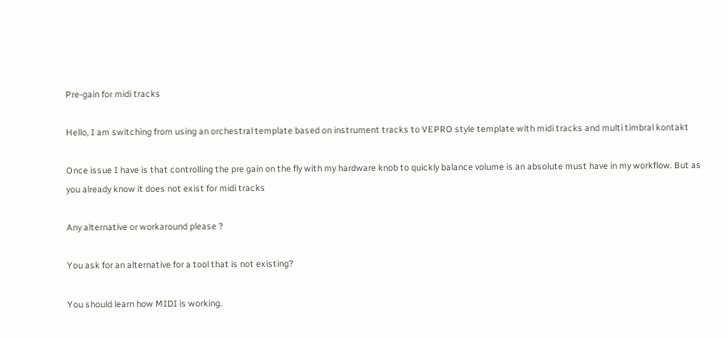Pre-gain for midi tracks

Hello, I am switching from using an orchestral template based on instrument tracks to VEPRO style template with midi tracks and multi timbral kontakt

Once issue I have is that controlling the pre gain on the fly with my hardware knob to quickly balance volume is an absolute must have in my workflow. But as you already know it does not exist for midi tracks

Any alternative or workaround please ?

You ask for an alternative for a tool that is not existing?

You should learn how MIDI is working.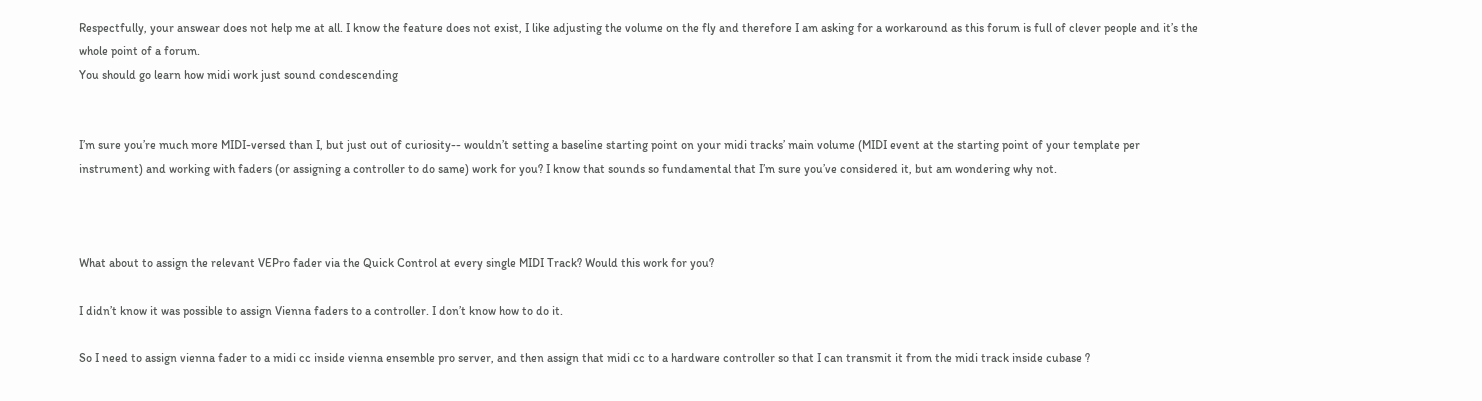Respectfully, your answear does not help me at all. I know the feature does not exist, I like adjusting the volume on the fly and therefore I am asking for a workaround as this forum is full of clever people and it’s the whole point of a forum.
You should go learn how midi work just sound condescending


I’m sure you’re much more MIDI-versed than I, but just out of curiosity-- wouldn’t setting a baseline starting point on your midi tracks’ main volume (MIDI event at the starting point of your template per instrument) and working with faders (or assigning a controller to do same) work for you? I know that sounds so fundamental that I’m sure you’ve considered it, but am wondering why not.



What about to assign the relevant VEPro fader via the Quick Control at every single MIDI Track? Would this work for you?

I didn’t know it was possible to assign Vienna faders to a controller. I don’t know how to do it.

So I need to assign vienna fader to a midi cc inside vienna ensemble pro server, and then assign that midi cc to a hardware controller so that I can transmit it from the midi track inside cubase ?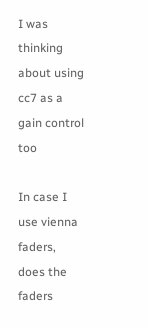I was thinking about using cc7 as a gain control too

In case I use vienna faders, does the faders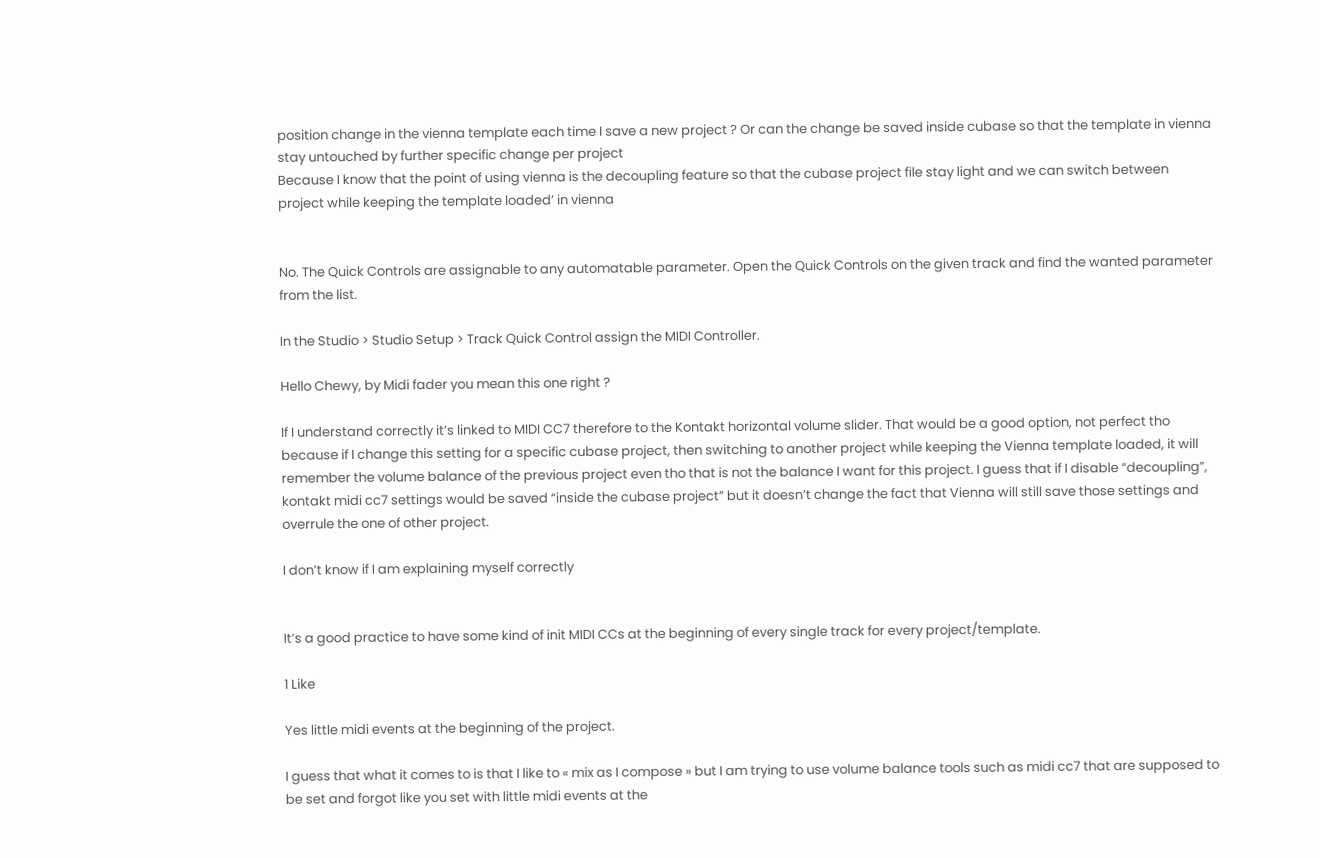position change in the vienna template each time I save a new project ? Or can the change be saved inside cubase so that the template in vienna stay untouched by further specific change per project
Because I know that the point of using vienna is the decoupling feature so that the cubase project file stay light and we can switch between project while keeping the template loaded’ in vienna


No. The Quick Controls are assignable to any automatable parameter. Open the Quick Controls on the given track and find the wanted parameter from the list.

In the Studio > Studio Setup > Track Quick Control assign the MIDI Controller.

Hello Chewy, by Midi fader you mean this one right ?

If I understand correctly it’s linked to MIDI CC7 therefore to the Kontakt horizontal volume slider. That would be a good option, not perfect tho because if I change this setting for a specific cubase project, then switching to another project while keeping the Vienna template loaded, it will remember the volume balance of the previous project even tho that is not the balance I want for this project. I guess that if I disable “decoupling”, kontakt midi cc7 settings would be saved “inside the cubase project” but it doesn’t change the fact that Vienna will still save those settings and overrule the one of other project.

I don’t know if I am explaining myself correctly


It’s a good practice to have some kind of init MIDI CCs at the beginning of every single track for every project/template.

1 Like

Yes little midi events at the beginning of the project.

I guess that what it comes to is that I like to « mix as I compose » but I am trying to use volume balance tools such as midi cc7 that are supposed to be set and forgot like you set with little midi events at the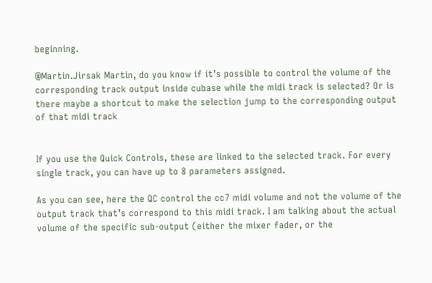beginning.

@Martin.Jirsak Martin, do you know if it’s possible to control the volume of the corresponding track output inside cubase while the midi track is selected? Or is there maybe a shortcut to make the selection jump to the corresponding output of that midi track


If you use the Quick Controls, these are linked to the selected track. For every single track, you can have up to 8 parameters assigned.

As you can see, here the QC control the cc7 midi volume and not the volume of the output track that’s correspond to this midi track. I am talking about the actual volume of the specific sub-output (either the mixer fader, or the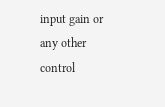input gain or any other control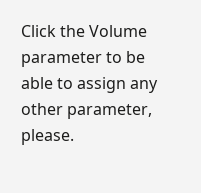Click the Volume parameter to be able to assign any other parameter, please.